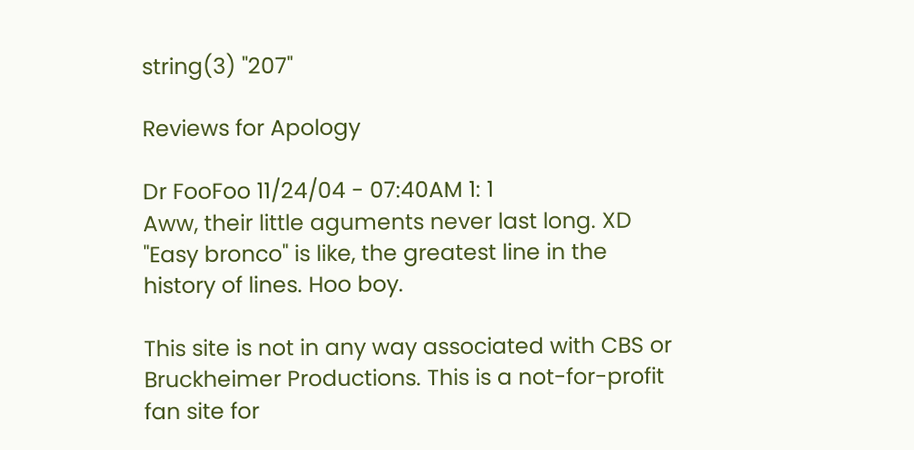string(3) "207"

Reviews for Apology

Dr FooFoo 11/24/04 - 07:40AM 1: 1
Aww, their little aguments never last long. XD "Easy bronco" is like, the greatest line in the history of lines. Hoo boy.

This site is not in any way associated with CBS or Bruckheimer Productions. This is a not-for-profit fan site for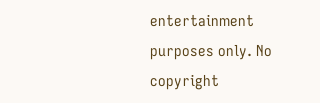entertainment purposes only. No copyright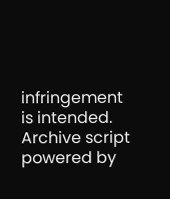infringement is intended. Archive script powered by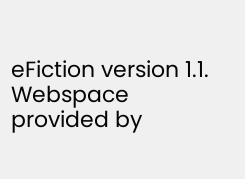eFiction version 1.1. Webspace provided by